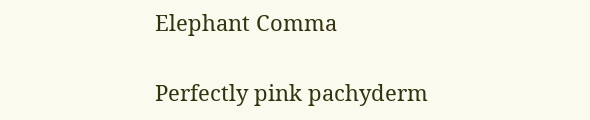Elephant Comma

Perfectly pink pachyderm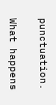punctuation.

What happens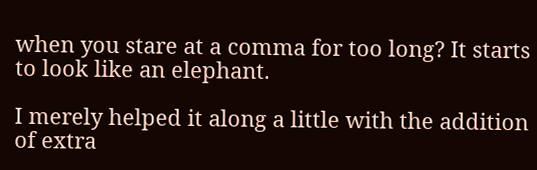when you stare at a comma for too long? It starts to look like an elephant.

I merely helped it along a little with the addition of extra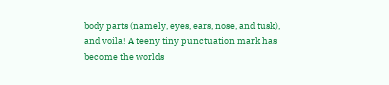body parts (namely, eyes, ears, nose, and tusk), and voila! A teeny tiny punctuation mark has become the worlds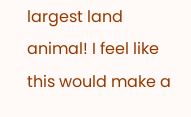largest land animal! I feel like this would make a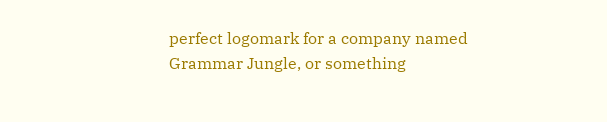perfect logomark for a company named Grammar Jungle, or something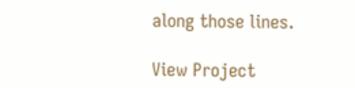along those lines.

View Project